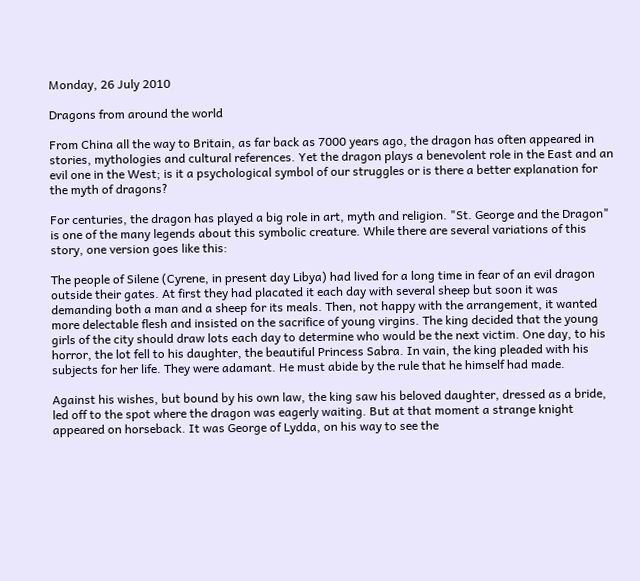Monday, 26 July 2010

Dragons from around the world

From China all the way to Britain, as far back as 7000 years ago, the dragon has often appeared in stories, mythologies and cultural references. Yet the dragon plays a benevolent role in the East and an evil one in the West; is it a psychological symbol of our struggles or is there a better explanation for the myth of dragons?

For centuries, the dragon has played a big role in art, myth and religion. "St. George and the Dragon" is one of the many legends about this symbolic creature. While there are several variations of this story, one version goes like this:

The people of Silene (Cyrene, in present day Libya) had lived for a long time in fear of an evil dragon outside their gates. At first they had placated it each day with several sheep but soon it was demanding both a man and a sheep for its meals. Then, not happy with the arrangement, it wanted more delectable flesh and insisted on the sacrifice of young virgins. The king decided that the young girls of the city should draw lots each day to determine who would be the next victim. One day, to his horror, the lot fell to his daughter, the beautiful Princess Sabra. In vain, the king pleaded with his subjects for her life. They were adamant. He must abide by the rule that he himself had made.

Against his wishes, but bound by his own law, the king saw his beloved daughter, dressed as a bride, led off to the spot where the dragon was eagerly waiting. But at that moment a strange knight appeared on horseback. It was George of Lydda, on his way to see the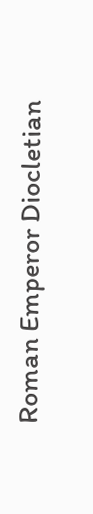Roman Emperor Diocletian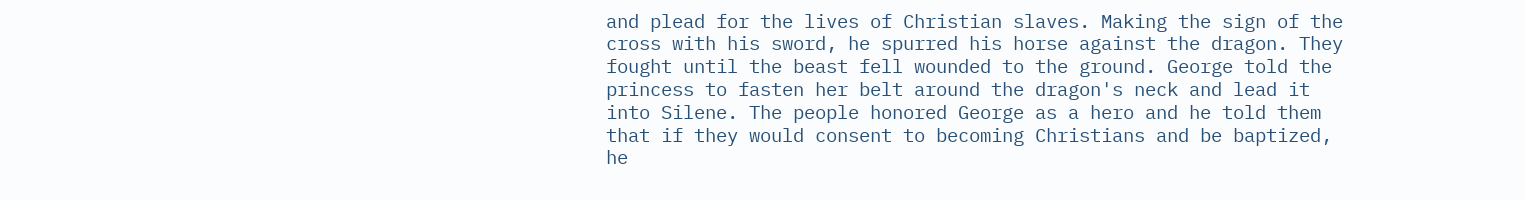and plead for the lives of Christian slaves. Making the sign of the cross with his sword, he spurred his horse against the dragon. They fought until the beast fell wounded to the ground. George told the princess to fasten her belt around the dragon's neck and lead it into Silene. The people honored George as a hero and he told them that if they would consent to becoming Christians and be baptized, he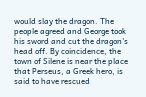would slay the dragon. The people agreed and George took his sword and cut the dragon's head off. By coincidence, the town of Silene is near the place that Perseus, a Greek hero, is said to have rescued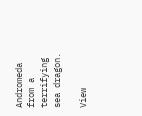Andromeda from a terrifying sea dragon.

View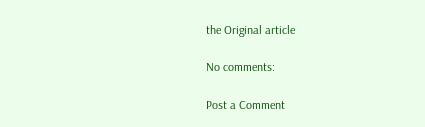the Original article

No comments:

Post a Comment